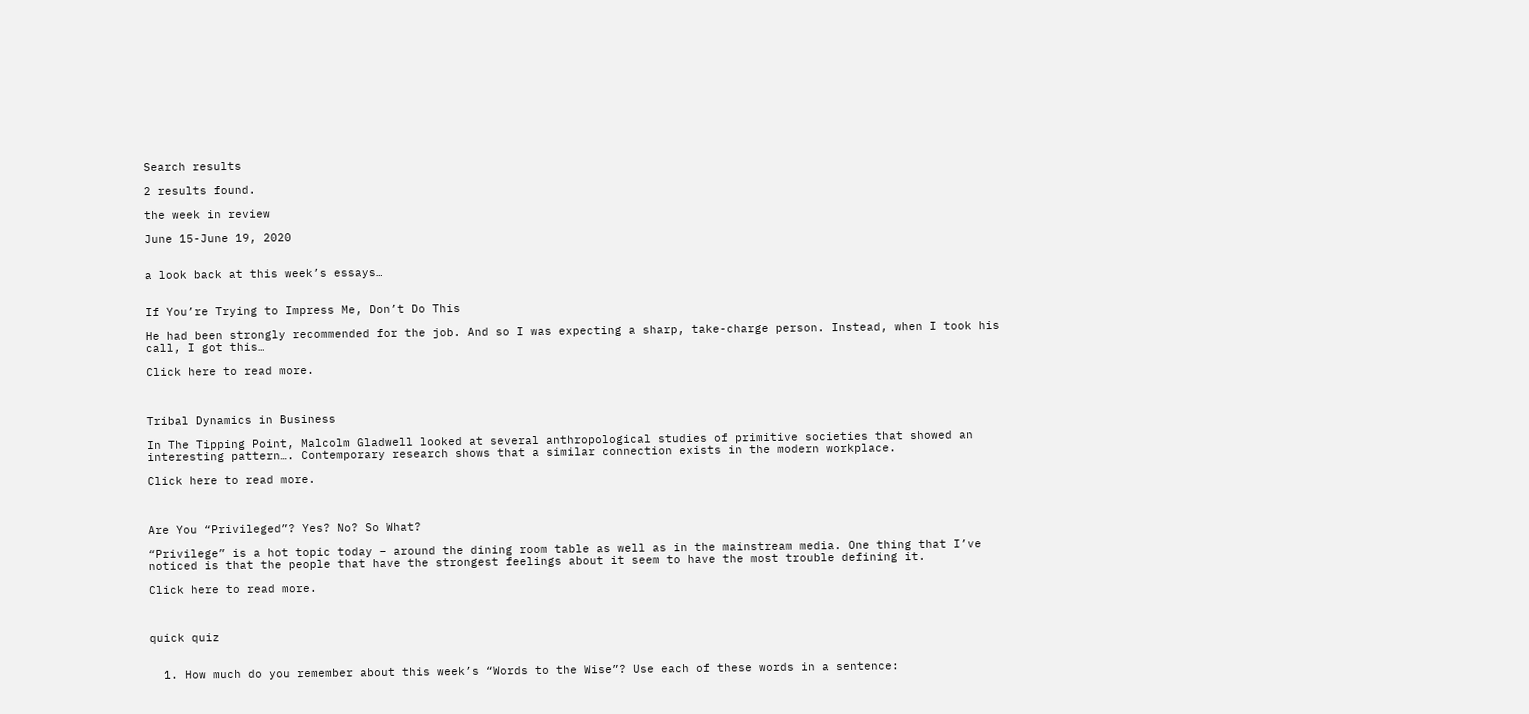Search results

2 results found.

the week in review

June 15-June 19, 2020


a look back at this week’s essays…


If You’re Trying to Impress Me, Don’t Do This

He had been strongly recommended for the job. And so I was expecting a sharp, take-charge person. Instead, when I took his call, I got this…

Click here to read more.



Tribal Dynamics in Business

In The Tipping Point, Malcolm Gladwell looked at several anthropological studies of primitive societies that showed an interesting pattern…. Contemporary research shows that a similar connection exists in the modern workplace.

Click here to read more.



Are You “Privileged”? Yes? No? So What?

“Privilege” is a hot topic today – around the dining room table as well as in the mainstream media. One thing that I’ve noticed is that the people that have the strongest feelings about it seem to have the most trouble defining it.

Click here to read more.



quick quiz


  1. How much do you remember about this week’s “Words to the Wise”? Use each of these words in a sentence: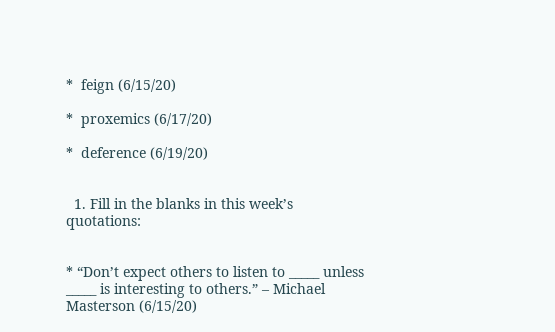*  feign (6/15/20)

*  proxemics (6/17/20)

*  deference (6/19/20)


  1. Fill in the blanks in this week’s quotations:


* “Don’t expect others to listen to _____ unless _____ is interesting to others.” – Michael Masterson (6/15/20)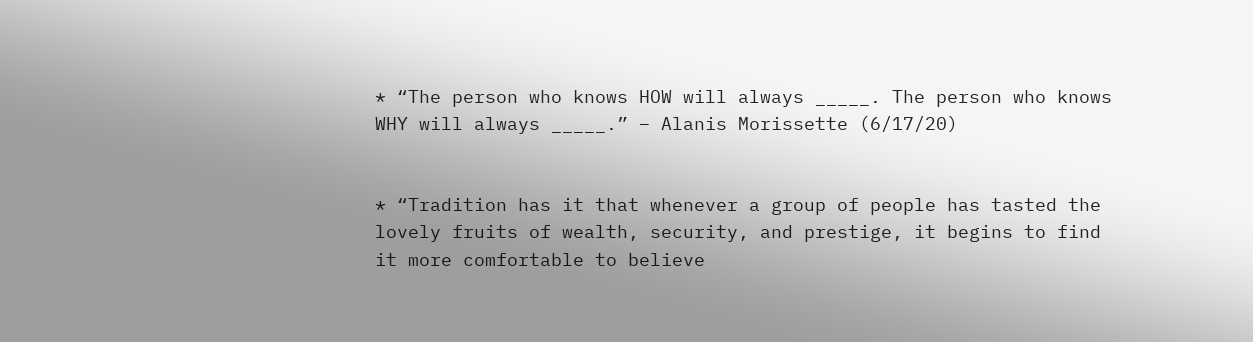* “The person who knows HOW will always _____. The person who knows WHY will always _____.” – Alanis Morissette (6/17/20)


* “Tradition has it that whenever a group of people has tasted the lovely fruits of wealth, security, and prestige, it begins to find it more comfortable to believe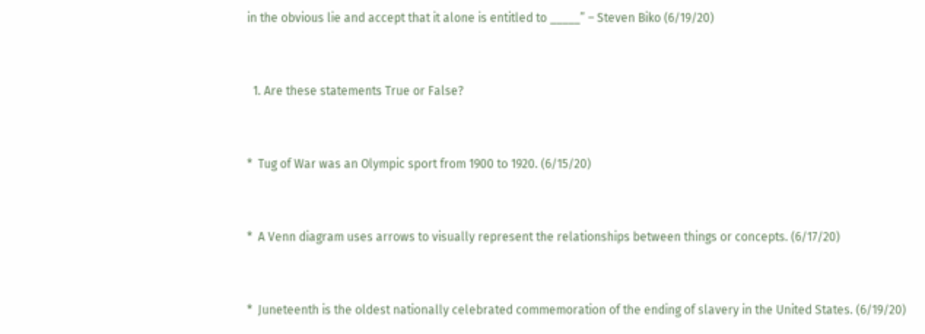in the obvious lie and accept that it alone is entitled to _____” – Steven Biko (6/19/20)


  1. Are these statements True or False?


*  Tug of War was an Olympic sport from 1900 to 1920. (6/15/20)


*  A Venn diagram uses arrows to visually represent the relationships between things or concepts. (6/17/20)


*  Juneteenth is the oldest nationally celebrated commemoration of the ending of slavery in the United States. (6/19/20)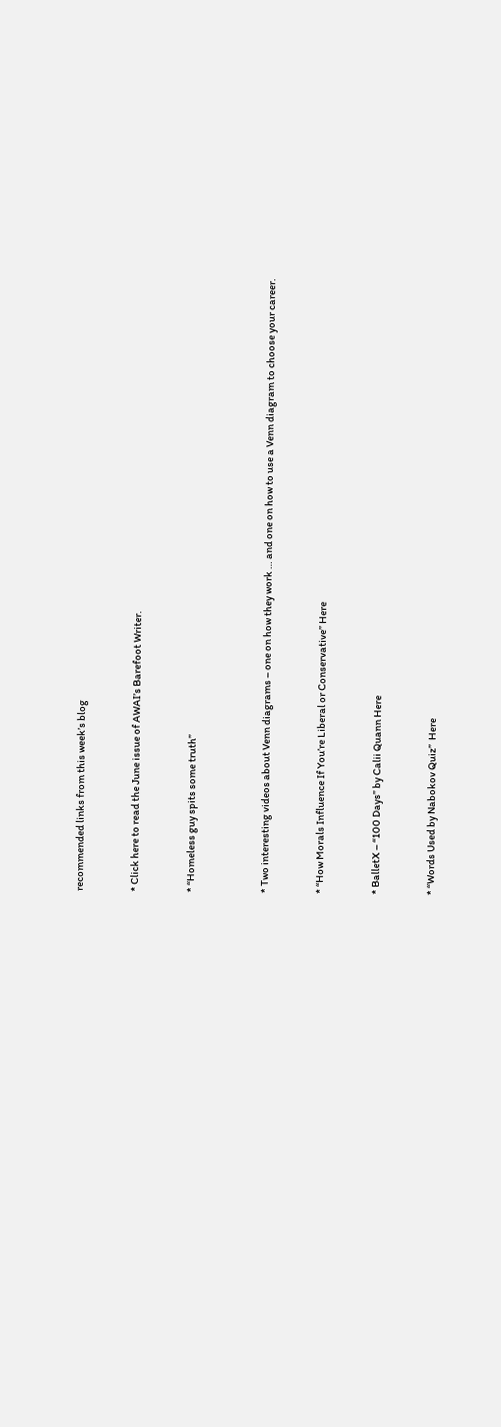recommended links from this week’s blog


* Click here to read the June issue of AWAI’s Barefoot Writer.


* “Homeless guy spits some truth”



* Two interesting videos about Venn diagrams – one on how they work … and one on how to use a Venn diagram to choose your career.


* “How Morals Influence If You’re Liberal or Conservative” Here


* BalletX – “100 Days” by Calii Quann Here


* “Words Used by Nabokov Quiz”  Here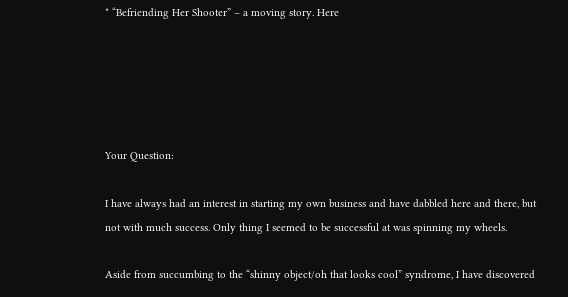* “Befriending Her Shooter” – a moving story. Here





Your Question:

I have always had an interest in starting my own business and have dabbled here and there, but not with much success. Only thing I seemed to be successful at was spinning my wheels.

Aside from succumbing to the “shinny object/oh that looks cool” syndrome, I have discovered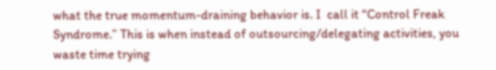what the true momentum-draining behavior is. I  call it “Control Freak Syndrome.” This is when instead of outsourcing/delegating activities, you waste time trying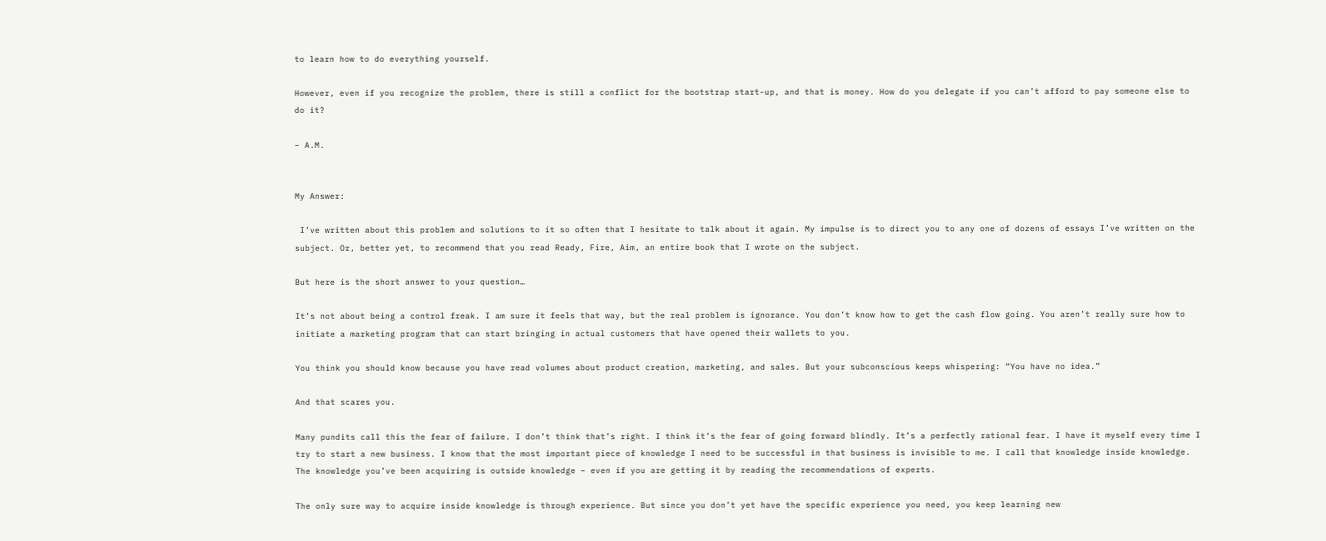to learn how to do everything yourself.

However, even if you recognize the problem, there is still a conflict for the bootstrap start-up, and that is money. How do you delegate if you can’t afford to pay someone else to do it?

– A.M.


My Answer:

 I’ve written about this problem and solutions to it so often that I hesitate to talk about it again. My impulse is to direct you to any one of dozens of essays I’ve written on the subject. Or, better yet, to recommend that you read Ready, Fire, Aim, an entire book that I wrote on the subject.

But here is the short answer to your question…

It’s not about being a control freak. I am sure it feels that way, but the real problem is ignorance. You don’t know how to get the cash flow going. You aren’t really sure how to initiate a marketing program that can start bringing in actual customers that have opened their wallets to you.

You think you should know because you have read volumes about product creation, marketing, and sales. But your subconscious keeps whispering: “You have no idea.”

And that scares you.

Many pundits call this the fear of failure. I don’t think that’s right. I think it’s the fear of going forward blindly. It’s a perfectly rational fear. I have it myself every time I try to start a new business. I know that the most important piece of knowledge I need to be successful in that business is invisible to me. I call that knowledge inside knowledge. The knowledge you’ve been acquiring is outside knowledge – even if you are getting it by reading the recommendations of experts.

The only sure way to acquire inside knowledge is through experience. But since you don’t yet have the specific experience you need, you keep learning new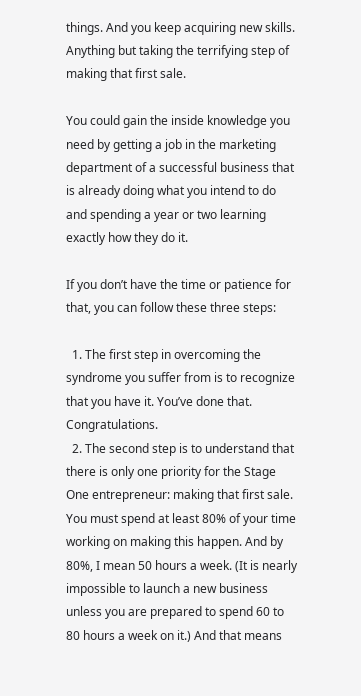things. And you keep acquiring new skills. Anything but taking the terrifying step of making that first sale.

You could gain the inside knowledge you need by getting a job in the marketing department of a successful business that is already doing what you intend to do and spending a year or two learning exactly how they do it.

If you don’t have the time or patience for that, you can follow these three steps:

  1. The first step in overcoming the syndrome you suffer from is to recognize that you have it. You’ve done that. Congratulations.
  2. The second step is to understand that there is only one priority for the Stage One entrepreneur: making that first sale. You must spend at least 80% of your time working on making this happen. And by 80%, I mean 50 hours a week. (It is nearly impossible to launch a new business unless you are prepared to spend 60 to 80 hours a week on it.) And that means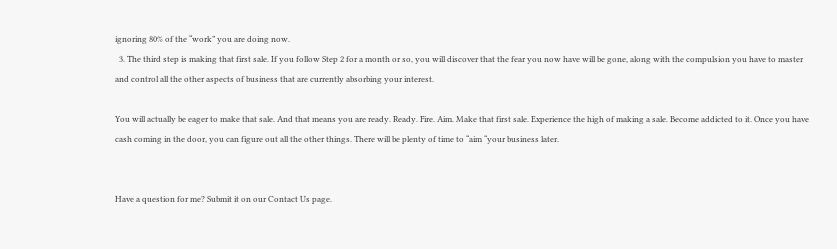ignoring 80% of the “work” you are doing now.
  3. The third step is making that first sale. If you follow Step 2 for a month or so, you will discover that the fear you now have will be gone, along with the compulsion you have to master and control all the other aspects of business that are currently absorbing your interest.

You will actually be eager to make that sale. And that means you are ready. Ready. Fire. Aim. Make that first sale. Experience the high of making a sale. Become addicted to it. Once you have cash coming in the door, you can figure out all the other things. There will be plenty of time to “aim “your business later.


Have a question for me? Submit it on our Contact Us page.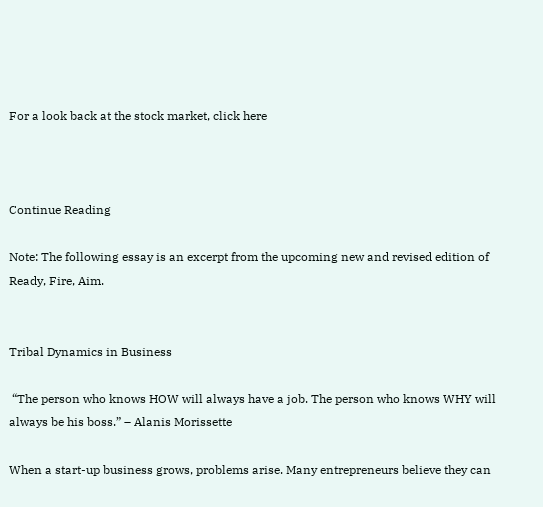For a look back at the stock market, click here



Continue Reading

Note: The following essay is an excerpt from the upcoming new and revised edition of Ready, Fire, Aim.


Tribal Dynamics in Business

 “The person who knows HOW will always have a job. The person who knows WHY will always be his boss.” – Alanis Morissette

When a start-up business grows, problems arise. Many entrepreneurs believe they can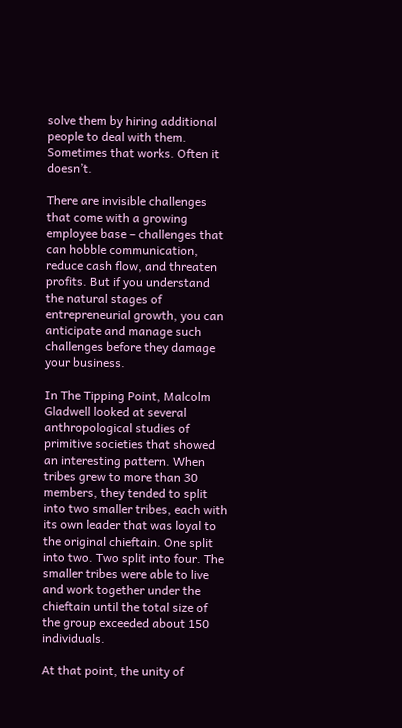solve them by hiring additional people to deal with them. Sometimes that works. Often it doesn’t.

There are invisible challenges that come with a growing employee base – challenges that can hobble communication, reduce cash flow, and threaten profits. But if you understand the natural stages of entrepreneurial growth, you can anticipate and manage such challenges before they damage your business.

In The Tipping Point, Malcolm Gladwell looked at several anthropological studies of primitive societies that showed an interesting pattern. When tribes grew to more than 30 members, they tended to split into two smaller tribes, each with its own leader that was loyal to the original chieftain. One split into two. Two split into four. The smaller tribes were able to live and work together under the chieftain until the total size of the group exceeded about 150 individuals.

At that point, the unity of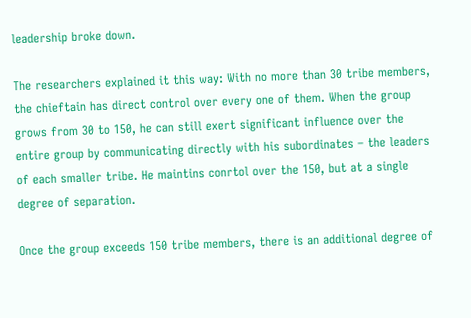leadership broke down.

The researchers explained it this way: With no more than 30 tribe members, the chieftain has direct control over every one of them. When the group grows from 30 to 150, he can still exert significant influence over the entire group by communicating directly with his subordinates – the leaders of each smaller tribe. He maintins conrtol over the 150, but at a single degree of separation.

Once the group exceeds 150 tribe members, there is an additional degree of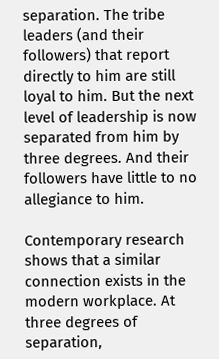separation. The tribe leaders (and their followers) that report directly to him are still loyal to him. But the next level of leadership is now separated from him by three degrees. And their followers have little to no allegiance to him.

Contemporary research shows that a similar connection exists in the modern workplace. At three degrees of separation,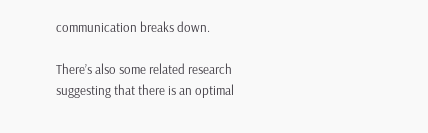communication breaks down.

There’s also some related research suggesting that there is an optimal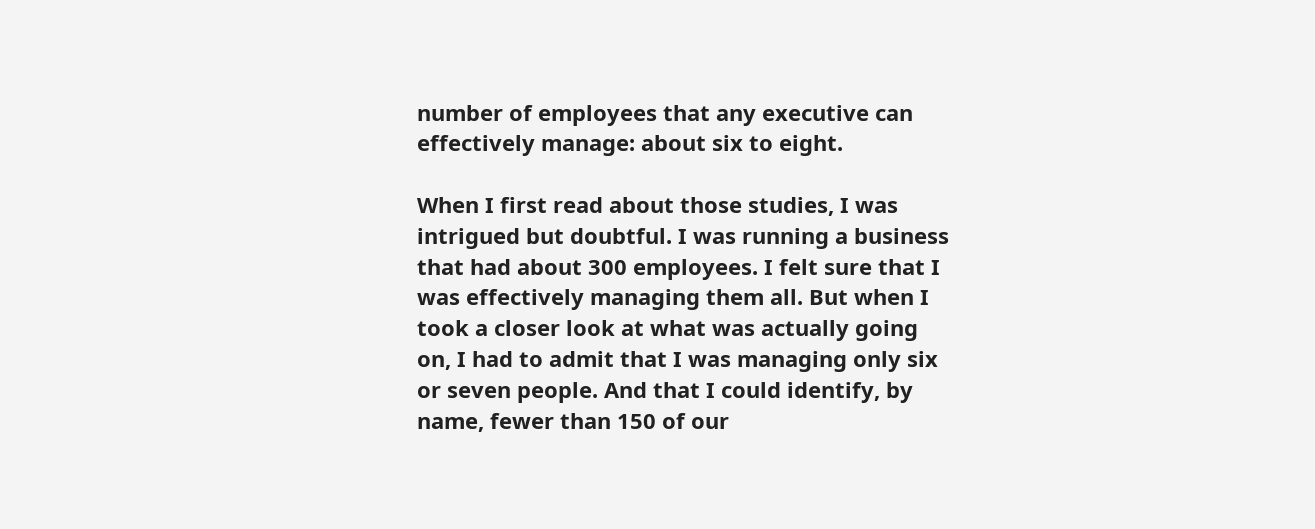number of employees that any executive can effectively manage: about six to eight.

When I first read about those studies, I was intrigued but doubtful. I was running a business that had about 300 employees. I felt sure that I was effectively managing them all. But when I took a closer look at what was actually going on, I had to admit that I was managing only six or seven people. And that I could identify, by name, fewer than 150 of our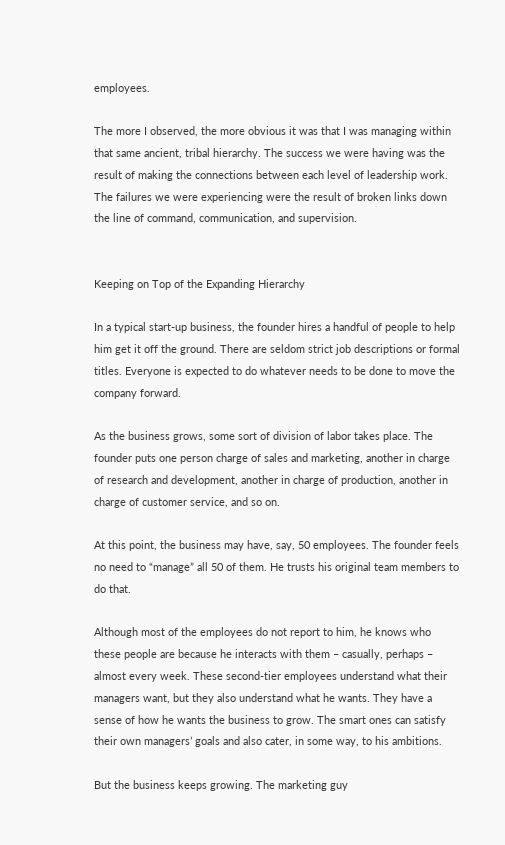employees.

The more I observed, the more obvious it was that I was managing within that same ancient, tribal hierarchy. The success we were having was the result of making the connections between each level of leadership work. The failures we were experiencing were the result of broken links down the line of command, communication, and supervision.


Keeping on Top of the Expanding Hierarchy

In a typical start-up business, the founder hires a handful of people to help him get it off the ground. There are seldom strict job descriptions or formal titles. Everyone is expected to do whatever needs to be done to move the company forward.

As the business grows, some sort of division of labor takes place. The founder puts one person charge of sales and marketing, another in charge of research and development, another in charge of production, another in charge of customer service, and so on.

At this point, the business may have, say, 50 employees. The founder feels no need to “manage” all 50 of them. He trusts his original team members to do that.

Although most of the employees do not report to him, he knows who these people are because he interacts with them – casually, perhaps – almost every week. These second-tier employees understand what their managers want, but they also understand what he wants. They have a sense of how he wants the business to grow. The smart ones can satisfy their own managers’ goals and also cater, in some way, to his ambitions.

But the business keeps growing. The marketing guy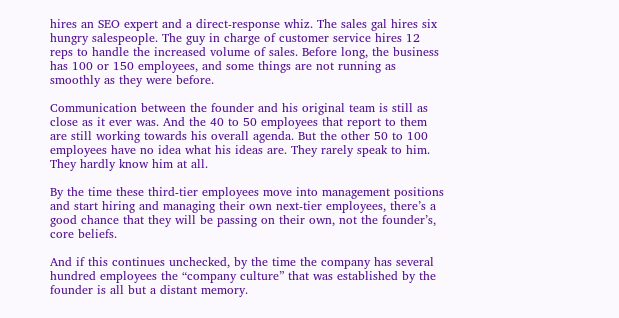hires an SEO expert and a direct-response whiz. The sales gal hires six hungry salespeople. The guy in charge of customer service hires 12 reps to handle the increased volume of sales. Before long, the business has 100 or 150 employees, and some things are not running as smoothly as they were before.

Communication between the founder and his original team is still as close as it ever was. And the 40 to 50 employees that report to them are still working towards his overall agenda. But the other 50 to 100 employees have no idea what his ideas are. They rarely speak to him. They hardly know him at all.

By the time these third-tier employees move into management positions and start hiring and managing their own next-tier employees, there’s a good chance that they will be passing on their own, not the founder’s, core beliefs.

And if this continues unchecked, by the time the company has several hundred employees the “company culture” that was established by the founder is all but a distant memory.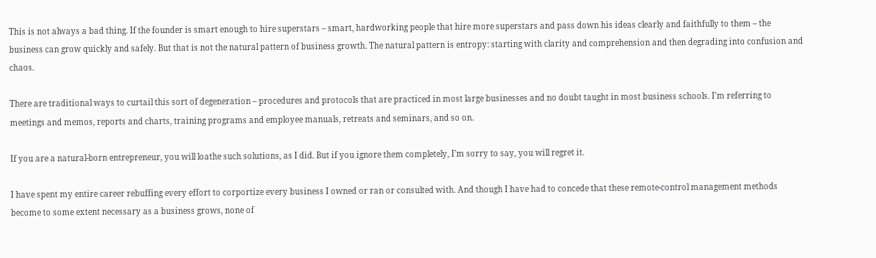This is not always a bad thing. If the founder is smart enough to hire superstars – smart, hardworking people that hire more superstars and pass down his ideas clearly and faithfully to them – the business can grow quickly and safely. But that is not the natural pattern of business growth. The natural pattern is entropy: starting with clarity and comprehension and then degrading into confusion and chaos.

There are traditional ways to curtail this sort of degeneration – procedures and protocols that are practiced in most large businesses and no doubt taught in most business schools. I’m referring to meetings and memos, reports and charts, training programs and employee manuals, retreats and seminars, and so on.

If you are a natural-born entrepreneur, you will loathe such solutions, as I did. But if you ignore them completely, I’m sorry to say, you will regret it.

I have spent my entire career rebuffing every effort to corportize every business I owned or ran or consulted with. And though I have had to concede that these remote-control management methods become to some extent necessary as a business grows, none of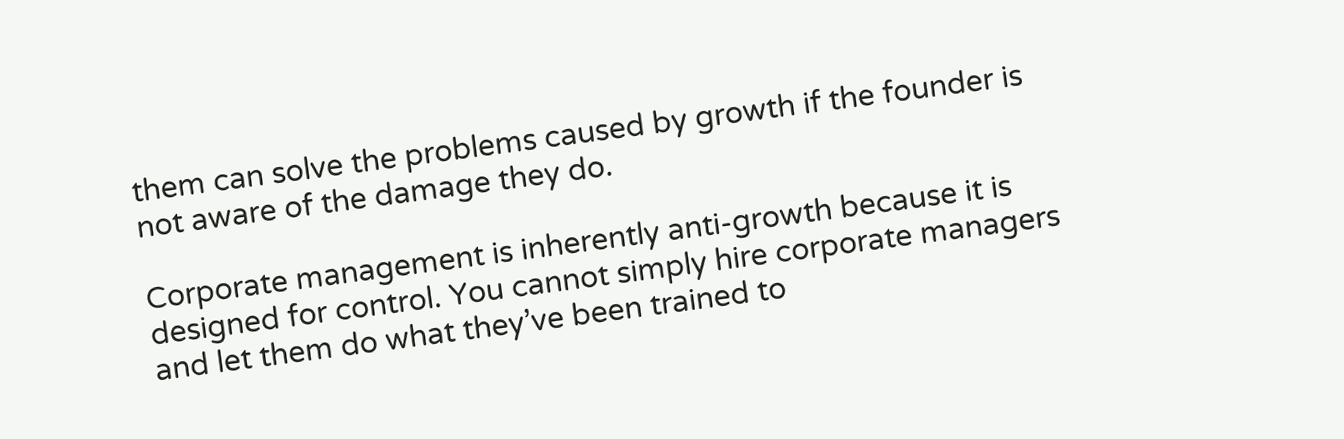them can solve the problems caused by growth if the founder is not aware of the damage they do.

Corporate management is inherently anti-growth because it is designed for control. You cannot simply hire corporate managers and let them do what they’ve been trained to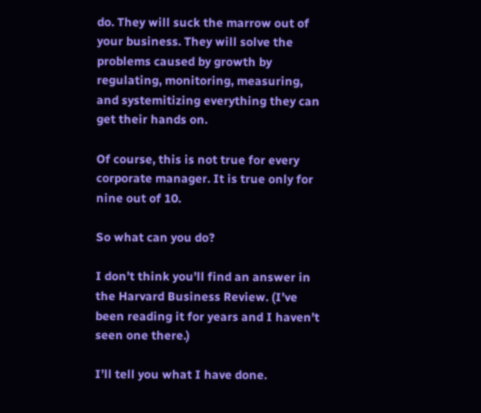do. They will suck the marrow out of your business. They will solve the problems caused by growth by regulating, monitoring, measuring, and systemitizing everything they can get their hands on.

Of course, this is not true for every corporate manager. It is true only for nine out of 10.

So what can you do?

I don’t think you’ll find an answer in the Harvard Business Review. (I’ve been reading it for years and I haven’t seen one there.)

I’ll tell you what I have done.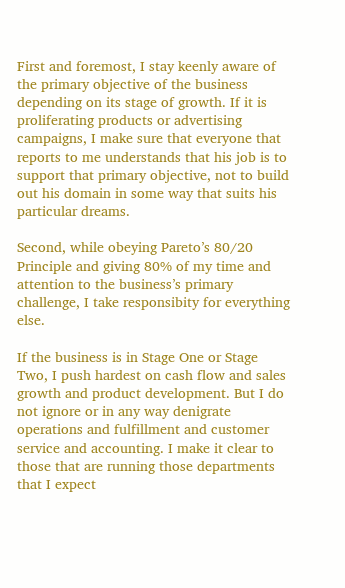First and foremost, I stay keenly aware of the primary objective of the business depending on its stage of growth. If it is proliferating products or advertising campaigns, I make sure that everyone that reports to me understands that his job is to support that primary objective, not to build out his domain in some way that suits his particular dreams.

Second, while obeying Pareto’s 80/20 Principle and giving 80% of my time and attention to the business’s primary challenge, I take responsibity for everything else.

If the business is in Stage One or Stage Two, I push hardest on cash flow and sales growth and product development. But I do not ignore or in any way denigrate operations and fulfillment and customer service and accounting. I make it clear to those that are running those departments that I expect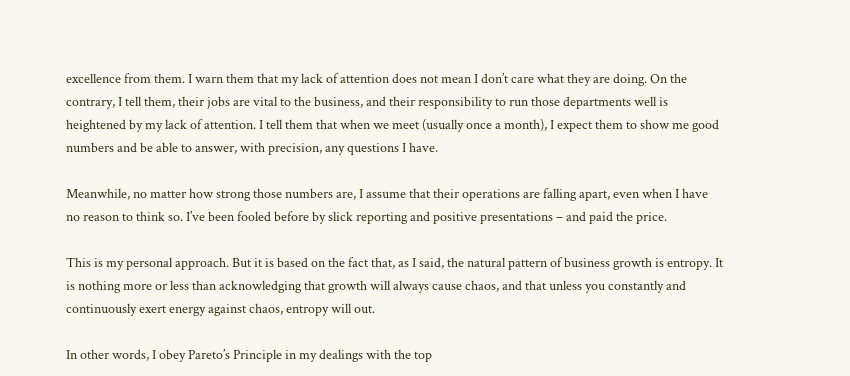excellence from them. I warn them that my lack of attention does not mean I don’t care what they are doing. On the contrary, I tell them, their jobs are vital to the business, and their responsibility to run those departments well is heightened by my lack of attention. I tell them that when we meet (usually once a month), I expect them to show me good numbers and be able to answer, with precision, any questions I have.

Meanwhile, no matter how strong those numbers are, I assume that their operations are falling apart, even when I have no reason to think so. I’ve been fooled before by slick reporting and positive presentations – and paid the price.

This is my personal approach. But it is based on the fact that, as I said, the natural pattern of business growth is entropy. It is nothing more or less than acknowledging that growth will always cause chaos, and that unless you constantly and continuously exert energy against chaos, entropy will out.

In other words, I obey Pareto’s Principle in my dealings with the top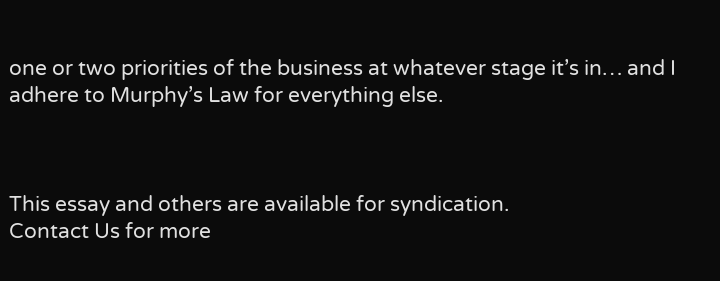one or two priorities of the business at whatever stage it’s in… and I adhere to Murphy’s Law for everything else.



This essay and others are available for syndication.
Contact Us for more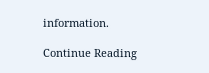information.

Continue Reading